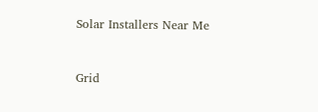Solar Installers Near Me


Grid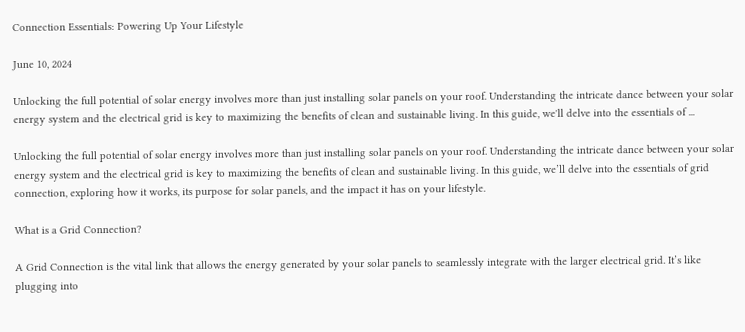Connection Essentials: Powering Up Your Lifestyle

June 10, 2024

Unlocking the full potential of solar energy involves more than just installing solar panels on your roof. Understanding the intricate dance between your solar energy system and the electrical grid is key to maximizing the benefits of clean and sustainable living. In this guide, we'll delve into the essentials of ...

Unlocking the full potential of solar energy involves more than just installing solar panels on your roof. Understanding the intricate dance between your solar energy system and the electrical grid is key to maximizing the benefits of clean and sustainable living. In this guide, we’ll delve into the essentials of grid connection, exploring how it works, its purpose for solar panels, and the impact it has on your lifestyle.

What is a Grid Connection?

A Grid Connection is the vital link that allows the energy generated by your solar panels to seamlessly integrate with the larger electrical grid. It’s like plugging into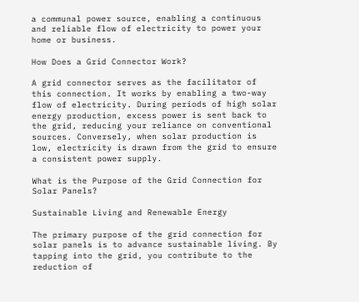a communal power source, enabling a continuous and reliable flow of electricity to power your home or business.

How Does a Grid Connector Work?

A grid connector serves as the facilitator of this connection. It works by enabling a two-way flow of electricity. During periods of high solar energy production, excess power is sent back to the grid, reducing your reliance on conventional sources. Conversely, when solar production is low, electricity is drawn from the grid to ensure a consistent power supply.

What is the Purpose of the Grid Connection for Solar Panels?

Sustainable Living and Renewable Energy

The primary purpose of the grid connection for solar panels is to advance sustainable living. By tapping into the grid, you contribute to the reduction of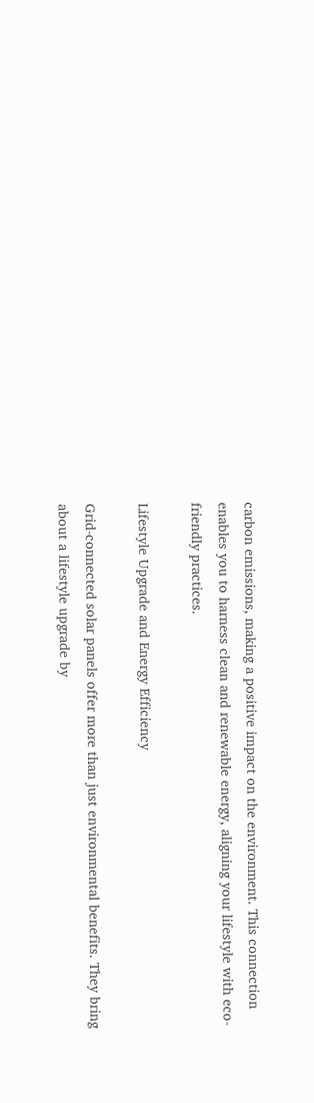carbon emissions, making a positive impact on the environment. This connection enables you to harness clean and renewable energy, aligning your lifestyle with eco-friendly practices.

Lifestyle Upgrade and Energy Efficiency

Grid-connected solar panels offer more than just environmental benefits. They bring about a lifestyle upgrade by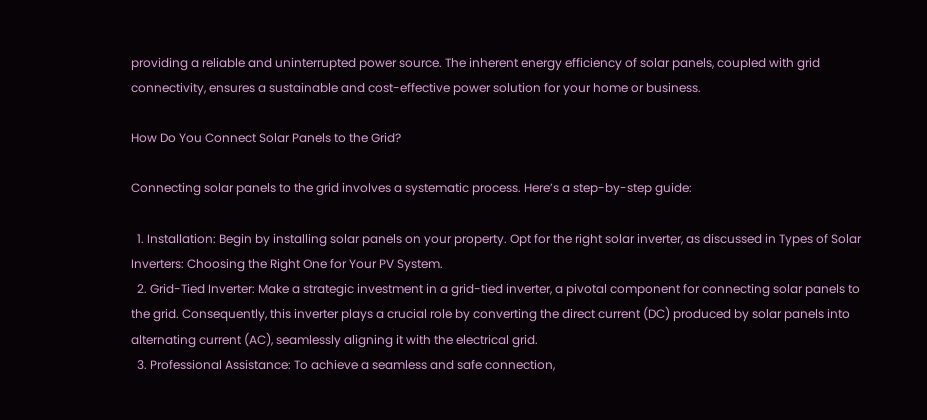providing a reliable and uninterrupted power source. The inherent energy efficiency of solar panels, coupled with grid connectivity, ensures a sustainable and cost-effective power solution for your home or business.

How Do You Connect Solar Panels to the Grid?

Connecting solar panels to the grid involves a systematic process. Here’s a step-by-step guide:

  1. Installation: Begin by installing solar panels on your property. Opt for the right solar inverter, as discussed in Types of Solar Inverters: Choosing the Right One for Your PV System.
  2. Grid-Tied Inverter: Make a strategic investment in a grid-tied inverter, a pivotal component for connecting solar panels to the grid. Consequently, this inverter plays a crucial role by converting the direct current (DC) produced by solar panels into alternating current (AC), seamlessly aligning it with the electrical grid.
  3. Professional Assistance: To achieve a seamless and safe connection,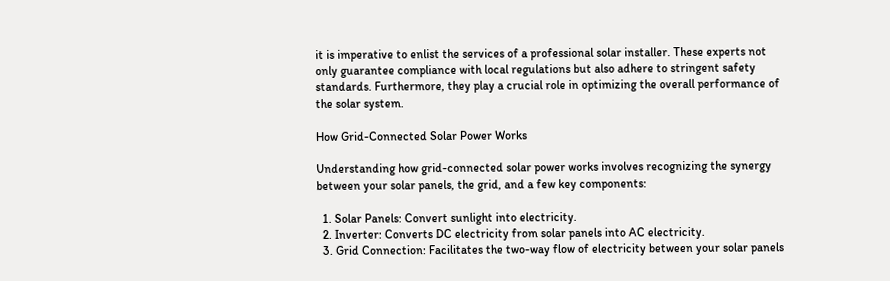it is imperative to enlist the services of a professional solar installer. These experts not only guarantee compliance with local regulations but also adhere to stringent safety standards. Furthermore, they play a crucial role in optimizing the overall performance of the solar system.

How Grid-Connected Solar Power Works

Understanding how grid-connected solar power works involves recognizing the synergy between your solar panels, the grid, and a few key components:

  1. Solar Panels: Convert sunlight into electricity.
  2. Inverter: Converts DC electricity from solar panels into AC electricity.
  3. Grid Connection: Facilitates the two-way flow of electricity between your solar panels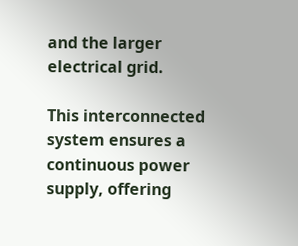and the larger electrical grid.

This interconnected system ensures a continuous power supply, offering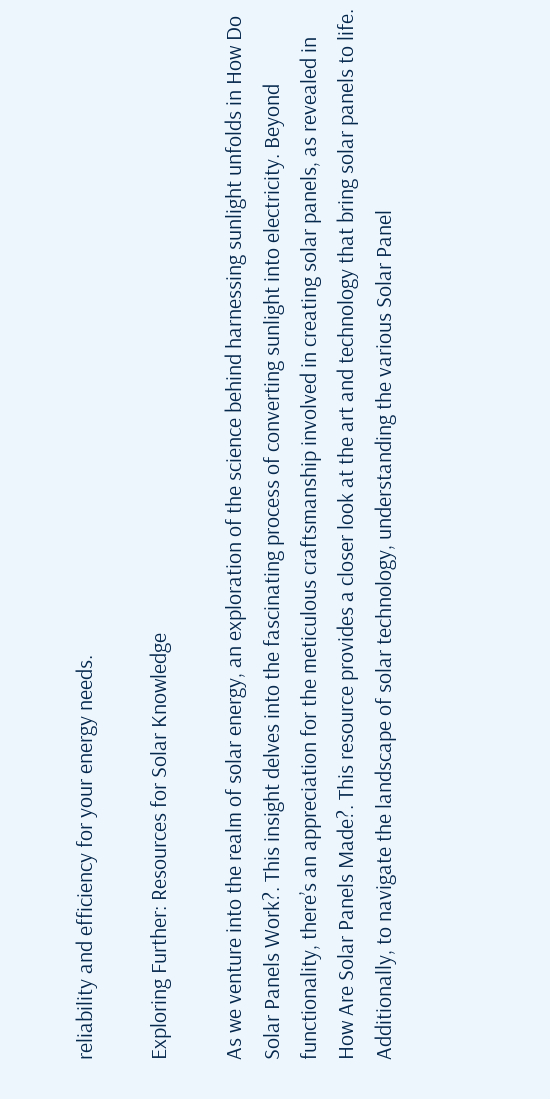reliability and efficiency for your energy needs.

Exploring Further: Resources for Solar Knowledge

As we venture into the realm of solar energy, an exploration of the science behind harnessing sunlight unfolds in How Do Solar Panels Work?. This insight delves into the fascinating process of converting sunlight into electricity. Beyond functionality, there’s an appreciation for the meticulous craftsmanship involved in creating solar panels, as revealed in How Are Solar Panels Made?. This resource provides a closer look at the art and technology that bring solar panels to life. Additionally, to navigate the landscape of solar technology, understanding the various Solar Panel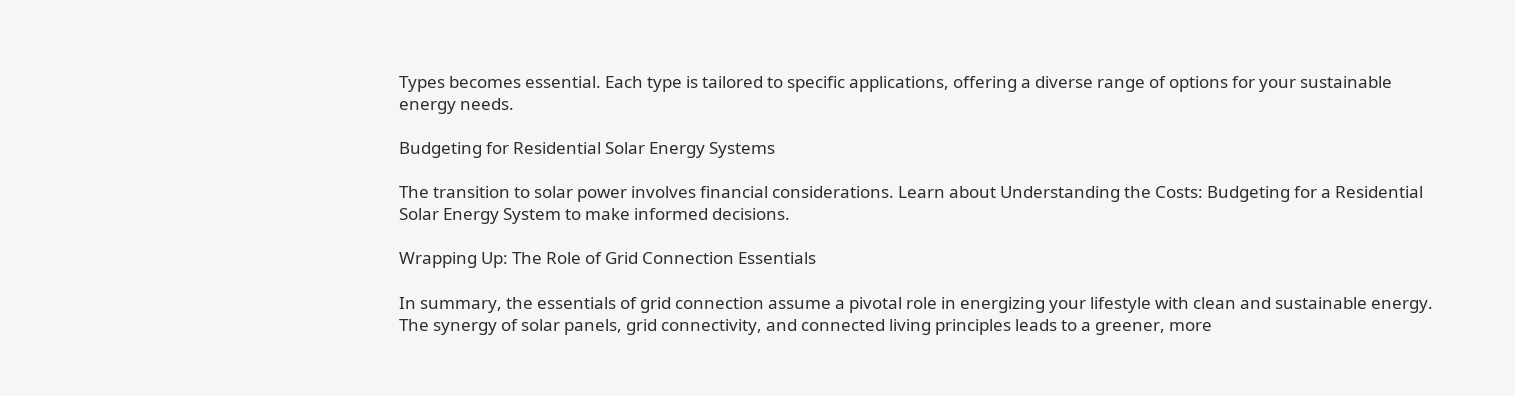Types becomes essential. Each type is tailored to specific applications, offering a diverse range of options for your sustainable energy needs.

Budgeting for Residential Solar Energy Systems

The transition to solar power involves financial considerations. Learn about Understanding the Costs: Budgeting for a Residential Solar Energy System to make informed decisions.

Wrapping Up: The Role of Grid Connection Essentials

In summary, the essentials of grid connection assume a pivotal role in energizing your lifestyle with clean and sustainable energy. The synergy of solar panels, grid connectivity, and connected living principles leads to a greener, more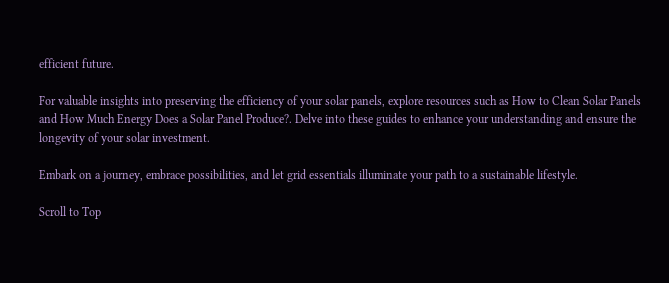efficient future.

For valuable insights into preserving the efficiency of your solar panels, explore resources such as How to Clean Solar Panels and How Much Energy Does a Solar Panel Produce?. Delve into these guides to enhance your understanding and ensure the longevity of your solar investment.

Embark on a journey, embrace possibilities, and let grid essentials illuminate your path to a sustainable lifestyle.

Scroll to Top